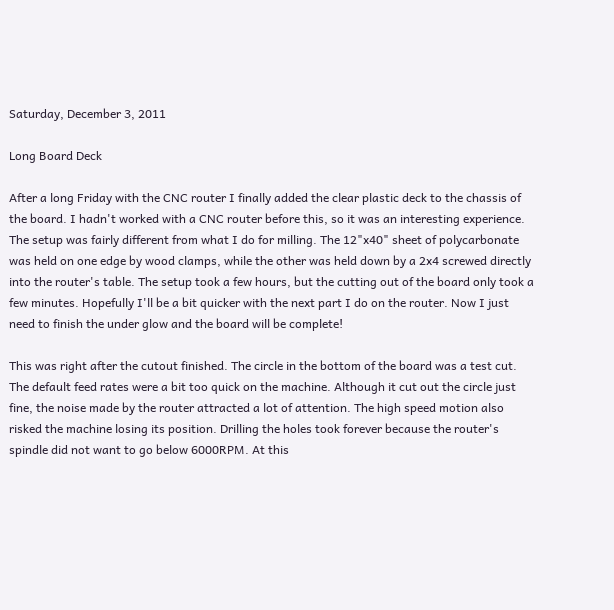Saturday, December 3, 2011

Long Board Deck

After a long Friday with the CNC router I finally added the clear plastic deck to the chassis of the board. I hadn't worked with a CNC router before this, so it was an interesting experience. The setup was fairly different from what I do for milling. The 12"x40" sheet of polycarbonate was held on one edge by wood clamps, while the other was held down by a 2x4 screwed directly into the router's table. The setup took a few hours, but the cutting out of the board only took a few minutes. Hopefully I'll be a bit quicker with the next part I do on the router. Now I just need to finish the under glow and the board will be complete!

This was right after the cutout finished. The circle in the bottom of the board was a test cut. The default feed rates were a bit too quick on the machine. Although it cut out the circle just fine, the noise made by the router attracted a lot of attention. The high speed motion also risked the machine losing its position. Drilling the holes took forever because the router's spindle did not want to go below 6000RPM. At this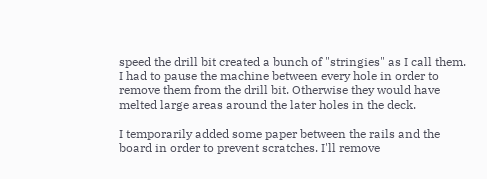speed the drill bit created a bunch of "stringies" as I call them. I had to pause the machine between every hole in order to remove them from the drill bit. Otherwise they would have melted large areas around the later holes in the deck.

I temporarily added some paper between the rails and the board in order to prevent scratches. I'll remove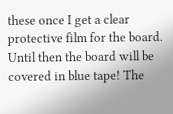these once I get a clear protective film for the board. Until then the board will be covered in blue tape! The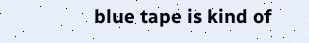blue tape is kind of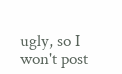ugly, so I won't post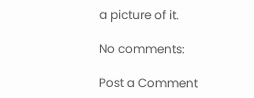a picture of it.

No comments:

Post a Comment